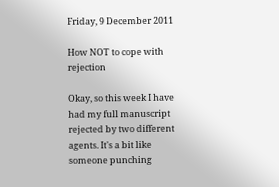Friday, 9 December 2011

How NOT to cope with rejection

Okay, so this week I have had my full manuscript rejected by two different agents. It's a bit like someone punching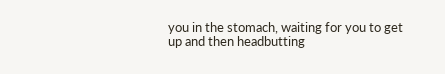you in the stomach, waiting for you to get up and then headbutting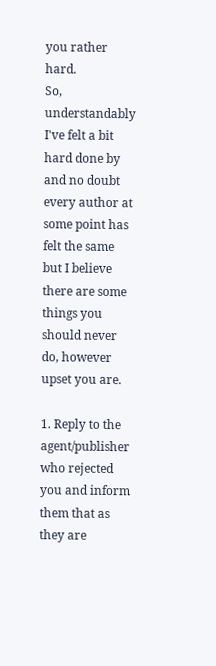you rather hard.
So, understandably I've felt a bit hard done by and no doubt every author at some point has felt the same but I believe there are some things you should never do, however upset you are.

1. Reply to the agent/publisher who rejected you and inform them that as they are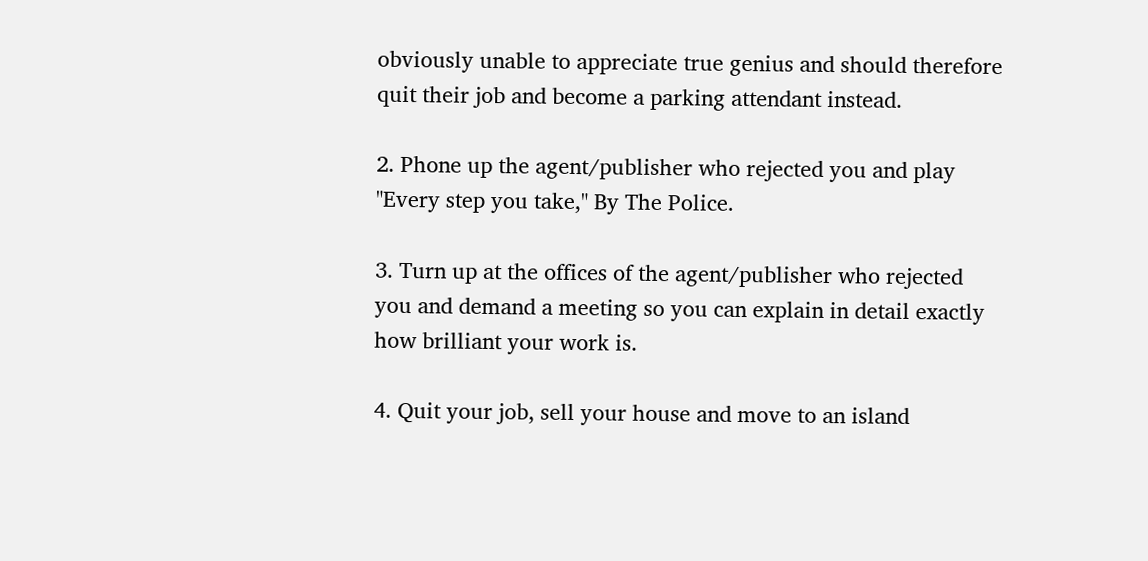obviously unable to appreciate true genius and should therefore quit their job and become a parking attendant instead.

2. Phone up the agent/publisher who rejected you and play "Every step you take," By The Police.

3. Turn up at the offices of the agent/publisher who rejected you and demand a meeting so you can explain in detail exactly how brilliant your work is.

4. Quit your job, sell your house and move to an island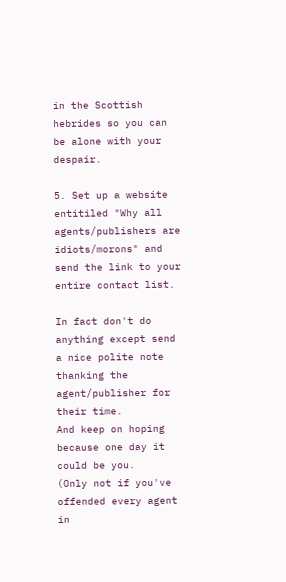in the Scottish hebrides so you can be alone with your despair.

5. Set up a website entitiled "Why all agents/publishers are idiots/morons" and send the link to your entire contact list.

In fact don't do anything except send a nice polite note thanking the agent/publisher for their time.
And keep on hoping because one day it could be you.
(Only not if you've offended every agent in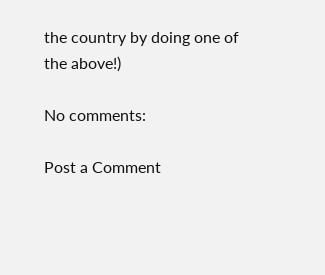the country by doing one of the above!)

No comments:

Post a Comment